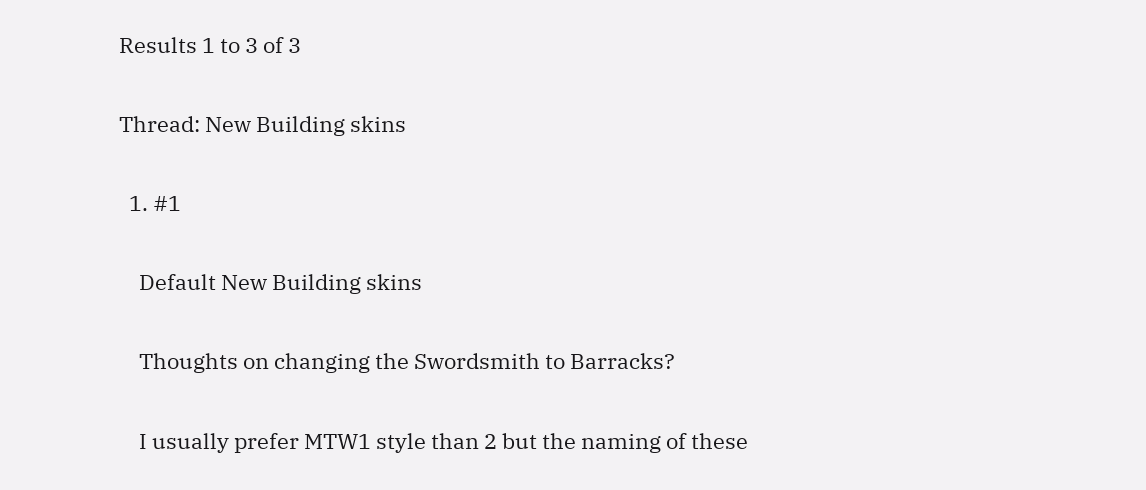Results 1 to 3 of 3

Thread: New Building skins

  1. #1

    Default New Building skins

    Thoughts on changing the Swordsmith to Barracks?

    I usually prefer MTW1 style than 2 but the naming of these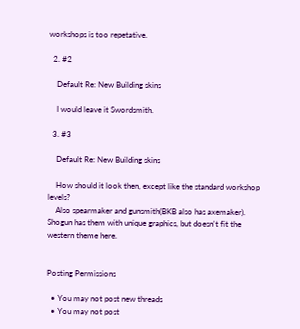workshops is too repetative.

  2. #2

    Default Re: New Building skins

    I would leave it Swordsmith.

  3. #3

    Default Re: New Building skins

    How should it look then, except like the standard workshop levels?
    Also spearmaker and gunsmith(BKB also has axemaker). Shogun has them with unique graphics, but doesn't fit the western theme here.


Posting Permissions

  • You may not post new threads
  • You may not post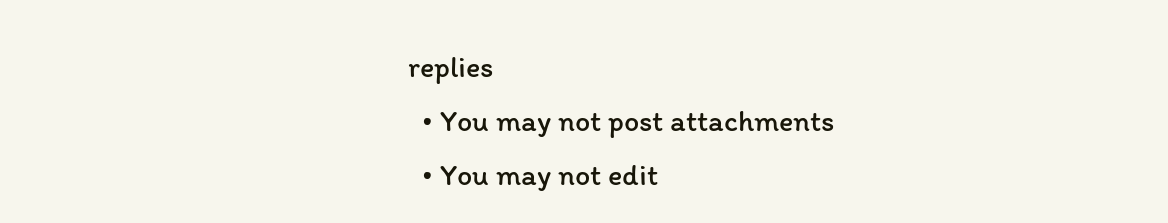replies
  • You may not post attachments
  • You may not edit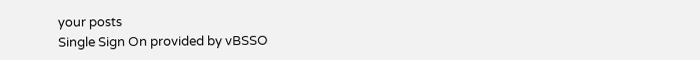your posts
Single Sign On provided by vBSSO